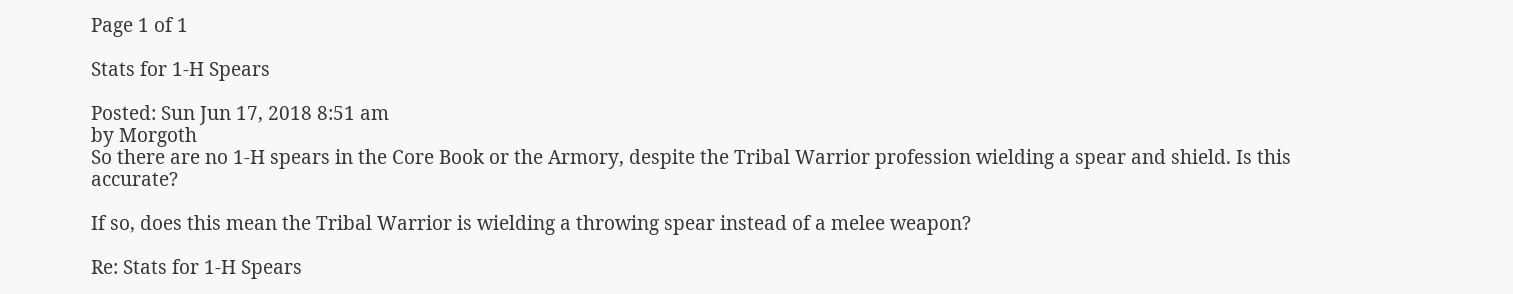Page 1 of 1

Stats for 1-H Spears

Posted: Sun Jun 17, 2018 8:51 am
by Morgoth
So there are no 1-H spears in the Core Book or the Armory, despite the Tribal Warrior profession wielding a spear and shield. Is this accurate?

If so, does this mean the Tribal Warrior is wielding a throwing spear instead of a melee weapon?

Re: Stats for 1-H Spears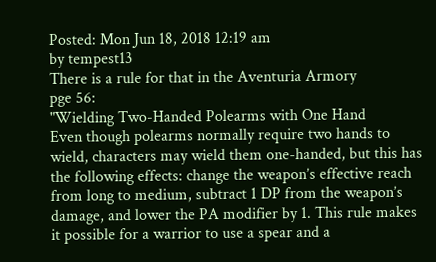Posted: Mon Jun 18, 2018 12:19 am
by tempest13
There is a rule for that in the Aventuria Armory
pge 56:
"Wielding Two-Handed Polearms with One Hand
Even though polearms normally require two hands to
wield, characters may wield them one-handed, but this has
the following effects: change the weapon’s effective reach
from long to medium, subtract 1 DP from the weapon’s
damage, and lower the PA modifier by 1. This rule makes
it possible for a warrior to use a spear and a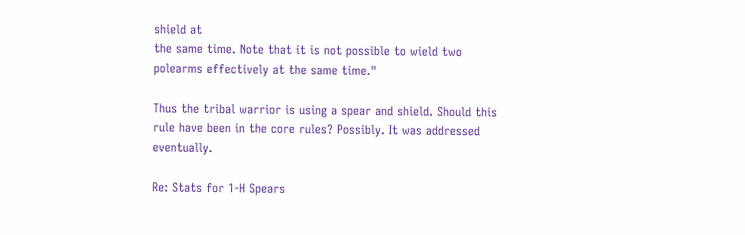shield at
the same time. Note that it is not possible to wield two
polearms effectively at the same time."

Thus the tribal warrior is using a spear and shield. Should this rule have been in the core rules? Possibly. It was addressed eventually.

Re: Stats for 1-H Spears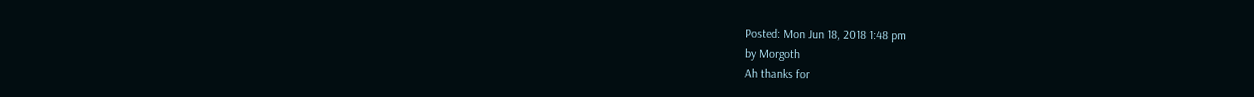Posted: Mon Jun 18, 2018 1:48 pm
by Morgoth
Ah thanks for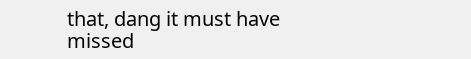that, dang it must have missed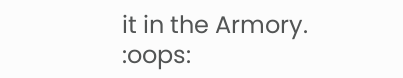it in the Armory. :oops: